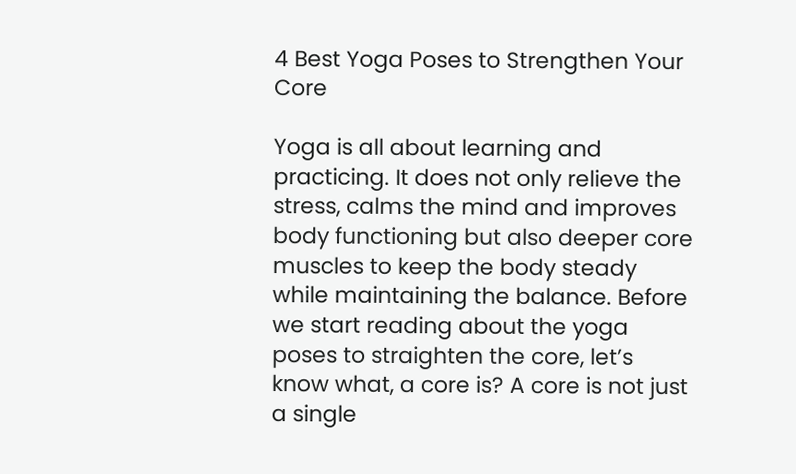4 Best Yoga Poses to Strengthen Your Core

Yoga is all about learning and practicing. It does not only relieve the stress, calms the mind and improves body functioning but also deeper core muscles to keep the body steady while maintaining the balance. Before we start reading about the yoga poses to straighten the core, let’s know what, a core is? A core is not just a single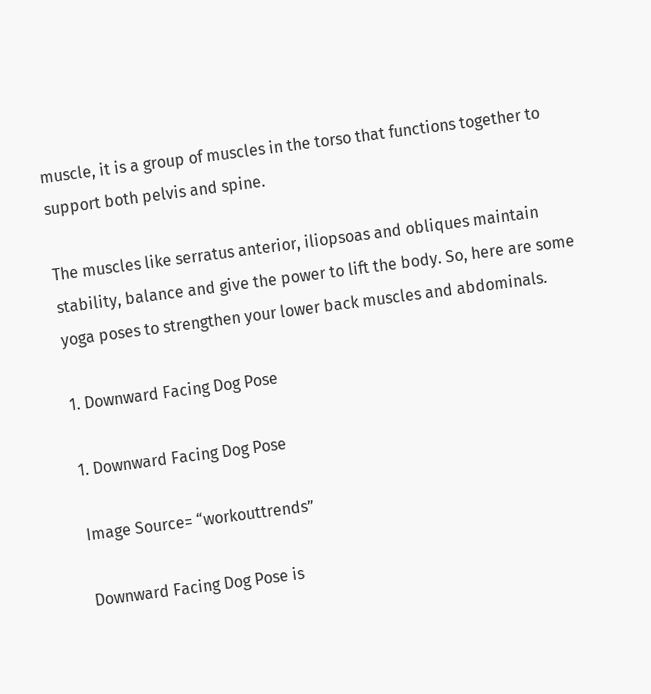muscle, it is a group of muscles in the torso that functions together to support both pelvis and spine.

The muscles like serratus anterior, iliopsoas and obliques maintain stability, balance and give the power to lift the body. So, here are some yoga poses to strengthen your lower back muscles and abdominals.

1. Downward Facing Dog Pose

1. Downward Facing Dog Pose

Image Source= “workouttrends”

Downward Facing Dog Pose is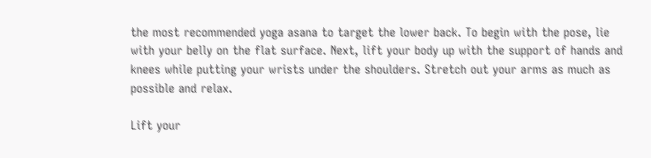the most recommended yoga asana to target the lower back. To begin with the pose, lie with your belly on the flat surface. Next, lift your body up with the support of hands and knees while putting your wrists under the shoulders. Stretch out your arms as much as possible and relax.

Lift your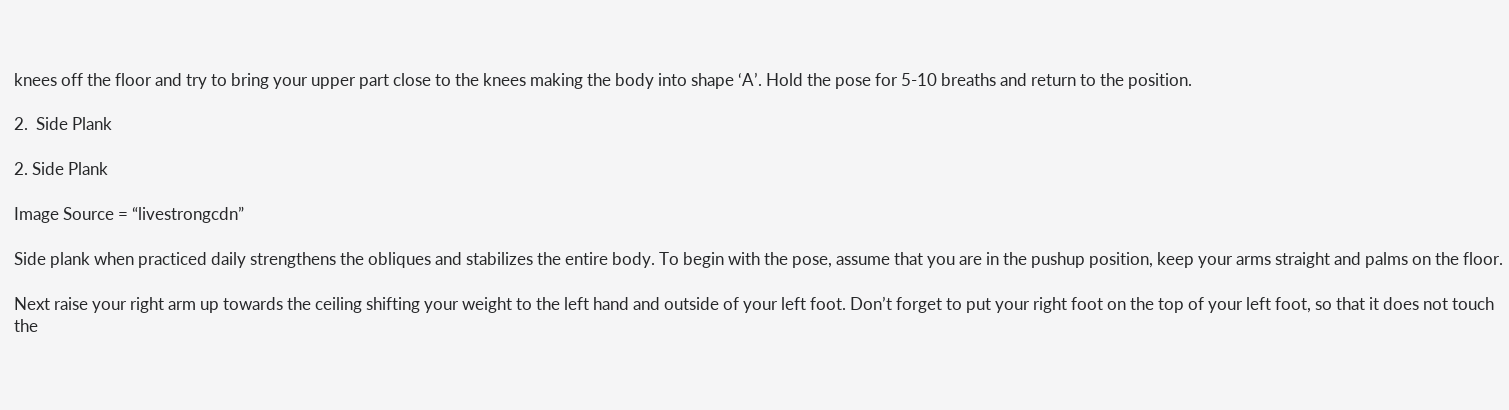knees off the floor and try to bring your upper part close to the knees making the body into shape ‘A’. Hold the pose for 5-10 breaths and return to the position.

2.  Side Plank

2. Side Plank

Image Source = “livestrongcdn”

Side plank when practiced daily strengthens the obliques and stabilizes the entire body. To begin with the pose, assume that you are in the pushup position, keep your arms straight and palms on the floor.

Next raise your right arm up towards the ceiling shifting your weight to the left hand and outside of your left foot. Don’t forget to put your right foot on the top of your left foot, so that it does not touch the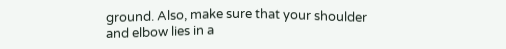ground. Also, make sure that your shoulder and elbow lies in a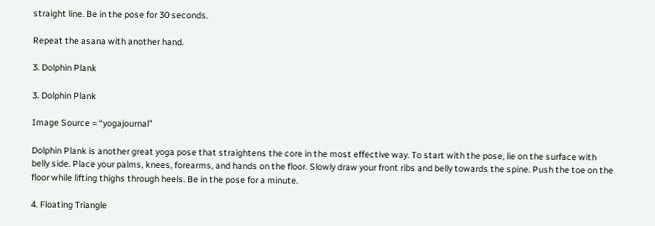straight line. Be in the pose for 30 seconds.

Repeat the asana with another hand.

3. Dolphin Plank

3. Dolphin Plank

Image Source = “yogajournal”

Dolphin Plank is another great yoga pose that straightens the core in the most effective way. To start with the pose, lie on the surface with belly side. Place your palms, knees, forearms, and hands on the floor. Slowly draw your front ribs and belly towards the spine. Push the toe on the floor while lifting thighs through heels. Be in the pose for a minute.

4. Floating Triangle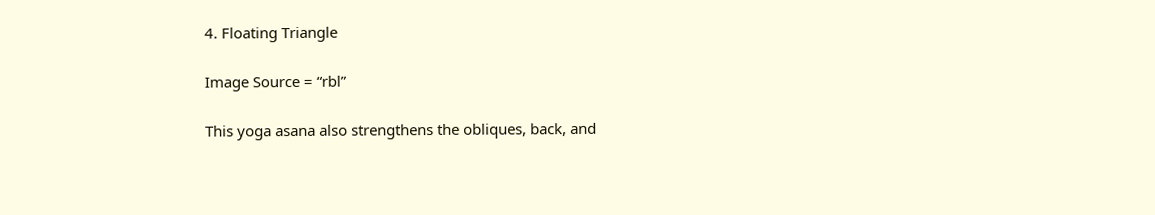4. Floating Triangle

Image Source = “rbl”

This yoga asana also strengthens the obliques, back, and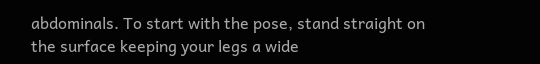abdominals. To start with the pose, stand straight on the surface keeping your legs a wide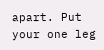apart. Put your one leg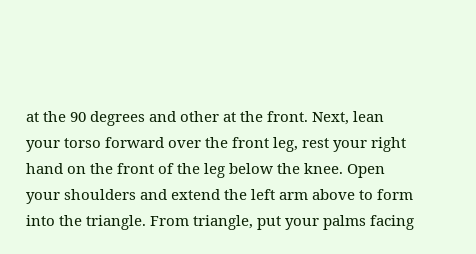at the 90 degrees and other at the front. Next, lean your torso forward over the front leg, rest your right hand on the front of the leg below the knee. Open your shoulders and extend the left arm above to form into the triangle. From triangle, put your palms facing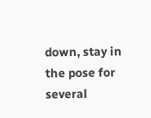down, stay in the pose for several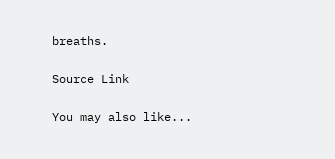breaths.

Source Link

You may also like...